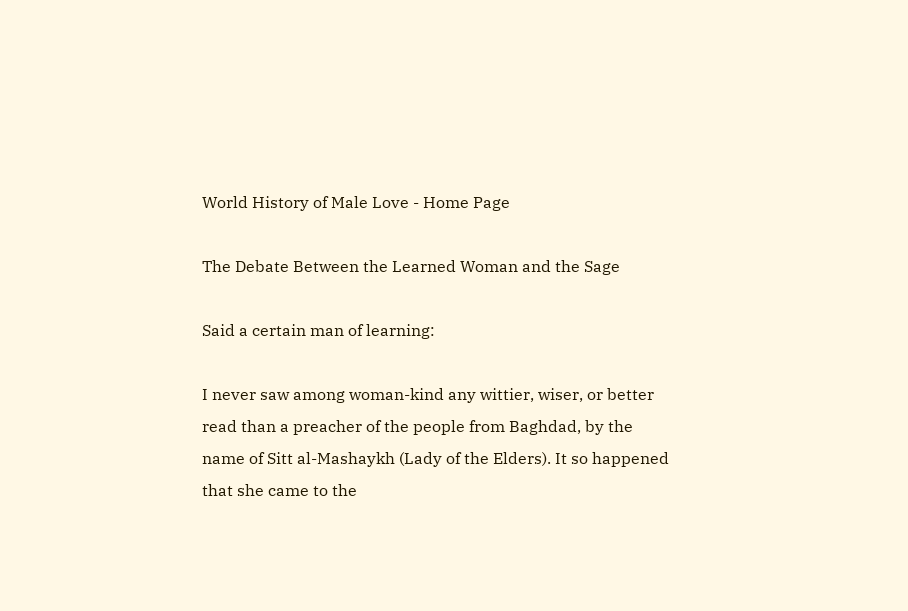World History of Male Love - Home Page

The Debate Between the Learned Woman and the Sage

Said a certain man of learning:

I never saw among woman-kind any wittier, wiser, or better read than a preacher of the people from Baghdad, by the name of Sitt al-Mashaykh (Lady of the Elders). It so happened that she came to the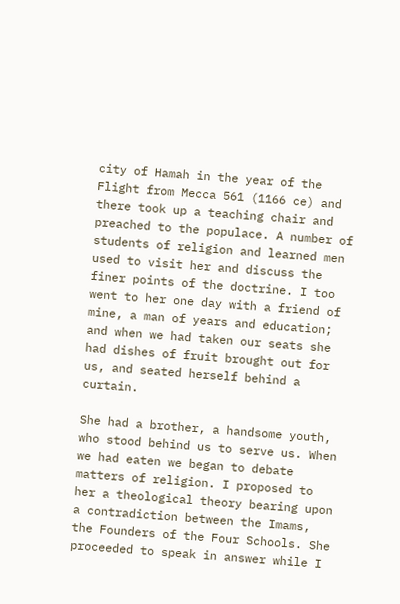city of Hamah in the year of the Flight from Mecca 561 (1166 ce) and there took up a teaching chair and preached to the populace. A number of students of religion and learned men used to visit her and discuss the finer points of the doctrine. I too went to her one day with a friend of mine, a man of years and education; and when we had taken our seats she had dishes of fruit brought out for us, and seated herself behind a curtain.

She had a brother, a handsome youth, who stood behind us to serve us. When we had eaten we began to debate matters of religion. I proposed to her a theological theory bearing upon a contradiction between the Imams, the Founders of the Four Schools. She proceeded to speak in answer while I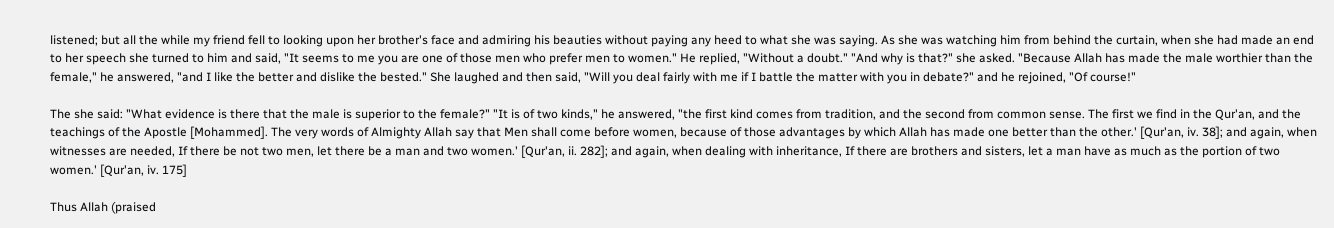listened; but all the while my friend fell to looking upon her brother's face and admiring his beauties without paying any heed to what she was saying. As she was watching him from behind the curtain, when she had made an end to her speech she turned to him and said, "It seems to me you are one of those men who prefer men to women." He replied, "Without a doubt." "And why is that?" she asked. "Because Allah has made the male worthier than the female," he answered, "and I like the better and dislike the bested." She laughed and then said, "Will you deal fairly with me if I battle the matter with you in debate?" and he rejoined, "Of course!"

The she said: "What evidence is there that the male is superior to the female?" "It is of two kinds," he answered, "the first kind comes from tradition, and the second from common sense. The first we find in the Qur'an, and the teachings of the Apostle [Mohammed]. The very words of Almighty Allah say that Men shall come before women, because of those advantages by which Allah has made one better than the other.' [Qur'an, iv. 38]; and again, when witnesses are needed, If there be not two men, let there be a man and two women.' [Qur'an, ii. 282]; and again, when dealing with inheritance, If there are brothers and sisters, let a man have as much as the portion of two women.' [Qur'an, iv. 175]

Thus Allah (praised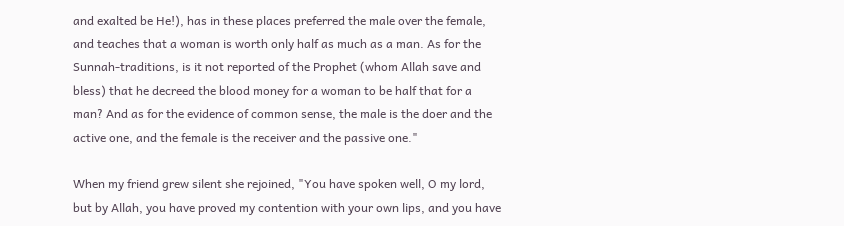and exalted be He!), has in these places preferred the male over the female, and teaches that a woman is worth only half as much as a man. As for the Sunnah-traditions, is it not reported of the Prophet (whom Allah save and bless) that he decreed the blood money for a woman to be half that for a man? And as for the evidence of common sense, the male is the doer and the active one, and the female is the receiver and the passive one."

When my friend grew silent she rejoined, "You have spoken well, O my lord, but by Allah, you have proved my contention with your own lips, and you have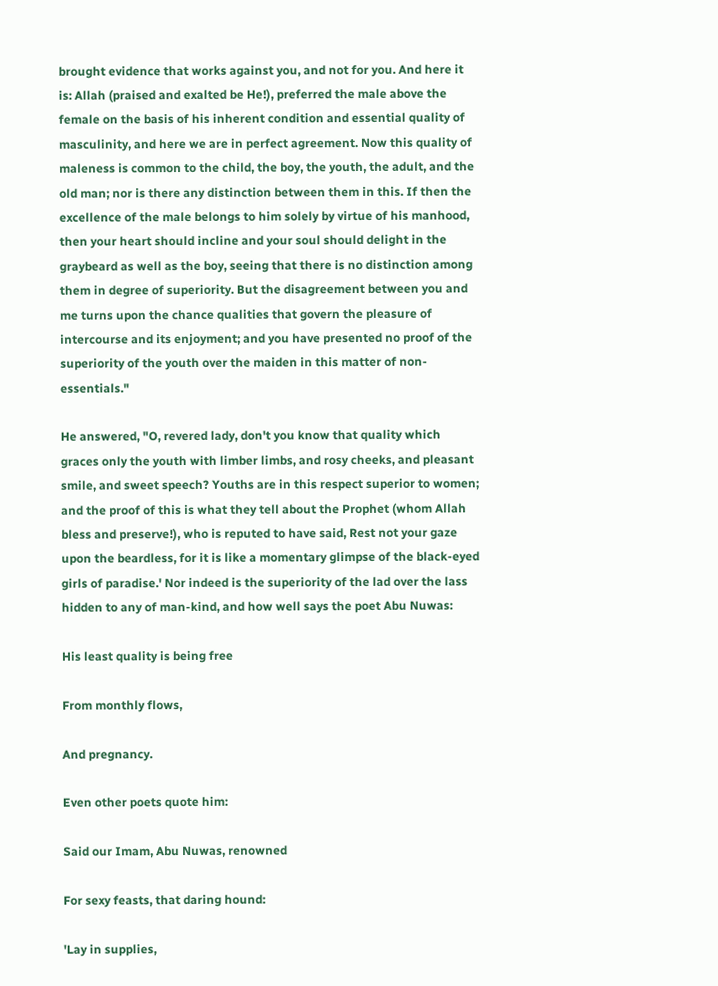brought evidence that works against you, and not for you. And here it is: Allah (praised and exalted be He!), preferred the male above the female on the basis of his inherent condition and essential quality of masculinity, and here we are in perfect agreement. Now this quality of maleness is common to the child, the boy, the youth, the adult, and the old man; nor is there any distinction between them in this. If then the excellence of the male belongs to him solely by virtue of his manhood, then your heart should incline and your soul should delight in the graybeard as well as the boy, seeing that there is no distinction among them in degree of superiority. But the disagreement between you and me turns upon the chance qualities that govern the pleasure of intercourse and its enjoyment; and you have presented no proof of the superiority of the youth over the maiden in this matter of non-essentials."

He answered, "O, revered lady, don't you know that quality which graces only the youth with limber limbs, and rosy cheeks, and pleasant smile, and sweet speech? Youths are in this respect superior to women; and the proof of this is what they tell about the Prophet (whom Allah bless and preserve!), who is reputed to have said, Rest not your gaze upon the beardless, for it is like a momentary glimpse of the black-eyed girls of paradise.' Nor indeed is the superiority of the lad over the lass hidden to any of man-kind, and how well says the poet Abu Nuwas:

His least quality is being free

From monthly flows,

And pregnancy.

Even other poets quote him:

Said our Imam, Abu Nuwas, renowned

For sexy feasts, that daring hound:

'Lay in supplies,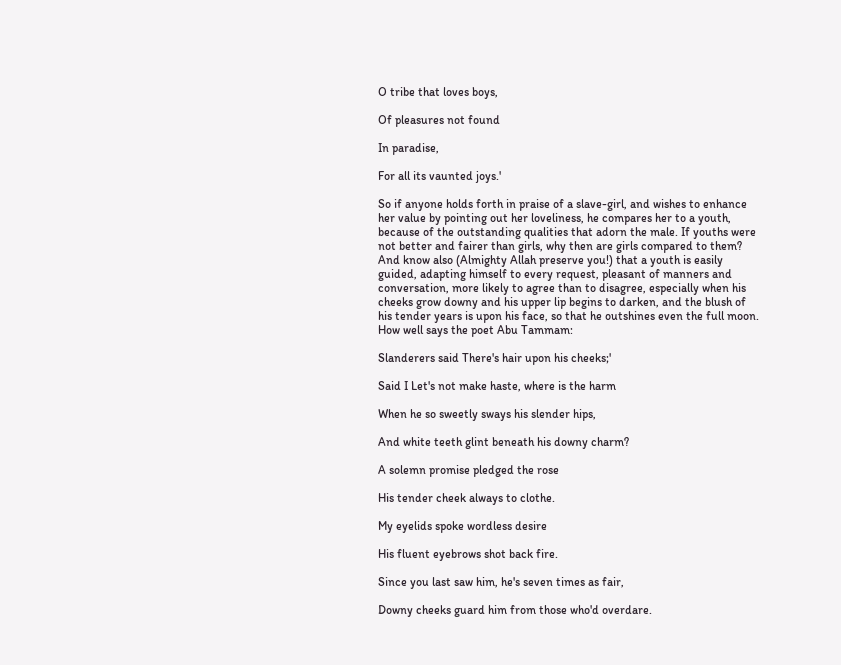O tribe that loves boys,

Of pleasures not found

In paradise,

For all its vaunted joys.'

So if anyone holds forth in praise of a slave-girl, and wishes to enhance her value by pointing out her loveliness, he compares her to a youth, because of the outstanding qualities that adorn the male. If youths were not better and fairer than girls, why then are girls compared to them? And know also (Almighty Allah preserve you!) that a youth is easily guided, adapting himself to every request, pleasant of manners and conversation, more likely to agree than to disagree, especially when his cheeks grow downy and his upper lip begins to darken, and the blush of his tender years is upon his face, so that he outshines even the full moon. How well says the poet Abu Tammam:

Slanderers said There's hair upon his cheeks;'

Said I Let's not make haste, where is the harm

When he so sweetly sways his slender hips,

And white teeth glint beneath his downy charm?

A solemn promise pledged the rose

His tender cheek always to clothe.

My eyelids spoke wordless desire

His fluent eyebrows shot back fire.

Since you last saw him, he's seven times as fair,

Downy cheeks guard him from those who'd overdare.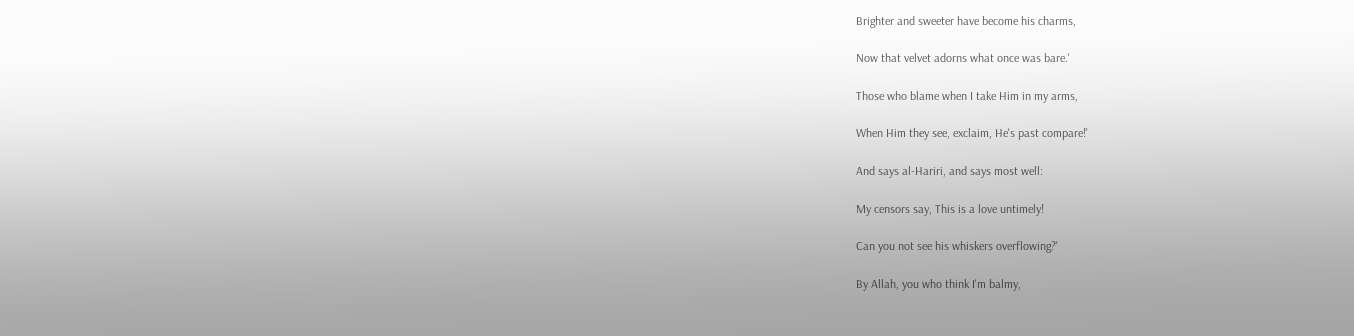Brighter and sweeter have become his charms,

Now that velvet adorns what once was bare.'

Those who blame when I take Him in my arms,

When Him they see, exclaim, He's past compare!'

And says al-Hariri, and says most well:

My censors say, This is a love untimely!

Can you not see his whiskers overflowing?'

By Allah, you who think I'm balmy,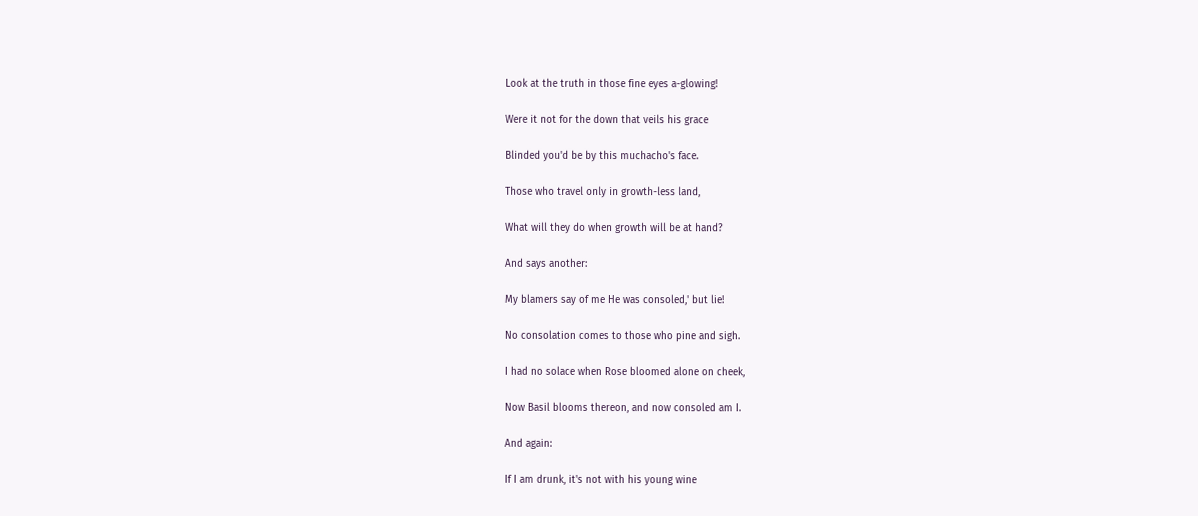Look at the truth in those fine eyes a-glowing!

Were it not for the down that veils his grace

Blinded you'd be by this muchacho's face.

Those who travel only in growth-less land,

What will they do when growth will be at hand?

And says another:

My blamers say of me He was consoled,' but lie!

No consolation comes to those who pine and sigh.

I had no solace when Rose bloomed alone on cheek,

Now Basil blooms thereon, and now consoled am I.

And again:

If I am drunk, it's not with his young wine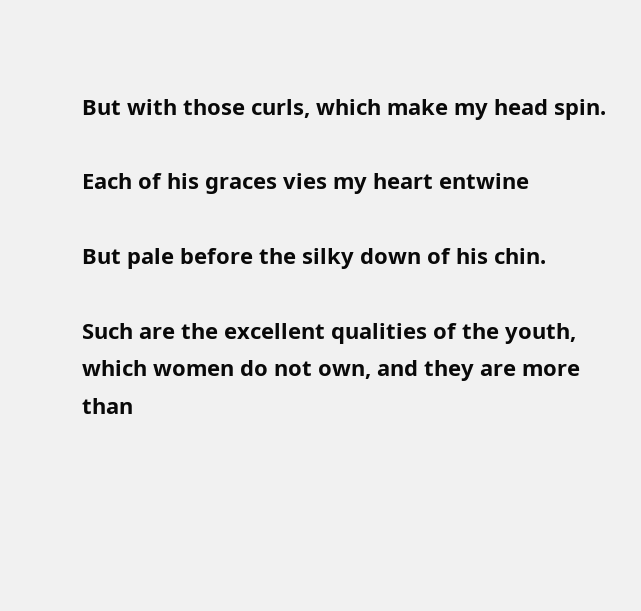But with those curls, which make my head spin.

Each of his graces vies my heart entwine

But pale before the silky down of his chin.

Such are the excellent qualities of the youth, which women do not own, and they are more than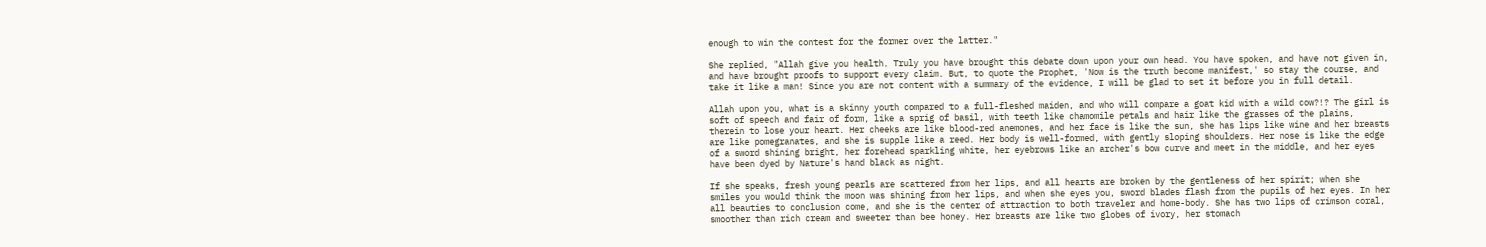enough to win the contest for the former over the latter."

She replied, "Allah give you health. Truly you have brought this debate down upon your own head. You have spoken, and have not given in, and have brought proofs to support every claim. But, to quote the Prophet, 'Now is the truth become manifest,' so stay the course, and take it like a man! Since you are not content with a summary of the evidence, I will be glad to set it before you in full detail.

Allah upon you, what is a skinny youth compared to a full-fleshed maiden, and who will compare a goat kid with a wild cow?!? The girl is soft of speech and fair of form, like a sprig of basil, with teeth like chamomile petals and hair like the grasses of the plains, therein to lose your heart. Her cheeks are like blood-red anemones, and her face is like the sun, she has lips like wine and her breasts are like pomegranates, and she is supple like a reed. Her body is well-formed, with gently sloping shoulders. Her nose is like the edge of a sword shining bright, her forehead sparkling white, her eyebrows like an archer's bow curve and meet in the middle, and her eyes have been dyed by Nature's hand black as night.

If she speaks, fresh young pearls are scattered from her lips, and all hearts are broken by the gentleness of her spirit; when she smiles you would think the moon was shining from her lips, and when she eyes you, sword blades flash from the pupils of her eyes. In her all beauties to conclusion come, and she is the center of attraction to both traveler and home-body. She has two lips of crimson coral, smoother than rich cream and sweeter than bee honey. Her breasts are like two globes of ivory, her stomach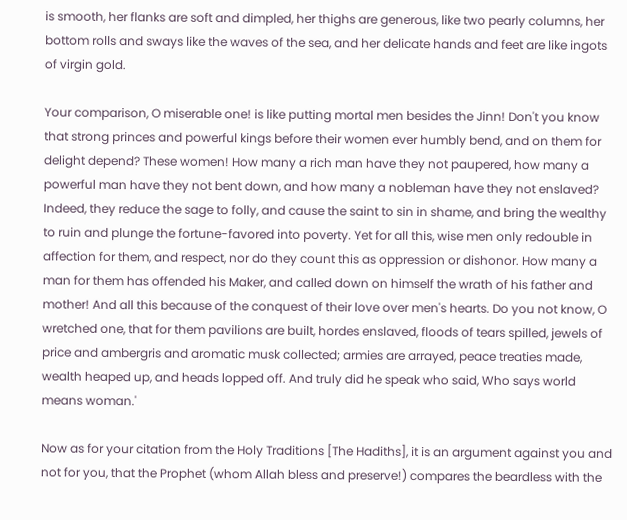is smooth, her flanks are soft and dimpled, her thighs are generous, like two pearly columns, her bottom rolls and sways like the waves of the sea, and her delicate hands and feet are like ingots of virgin gold.

Your comparison, O miserable one! is like putting mortal men besides the Jinn! Don't you know that strong princes and powerful kings before their women ever humbly bend, and on them for delight depend? These women! How many a rich man have they not paupered, how many a powerful man have they not bent down, and how many a nobleman have they not enslaved? Indeed, they reduce the sage to folly, and cause the saint to sin in shame, and bring the wealthy to ruin and plunge the fortune-favored into poverty. Yet for all this, wise men only redouble in affection for them, and respect, nor do they count this as oppression or dishonor. How many a man for them has offended his Maker, and called down on himself the wrath of his father and mother! And all this because of the conquest of their love over men's hearts. Do you not know, O wretched one, that for them pavilions are built, hordes enslaved, floods of tears spilled, jewels of price and ambergris and aromatic musk collected; armies are arrayed, peace treaties made, wealth heaped up, and heads lopped off. And truly did he speak who said, Who says world means woman.'

Now as for your citation from the Holy Traditions [The Hadiths], it is an argument against you and not for you, that the Prophet (whom Allah bless and preserve!) compares the beardless with the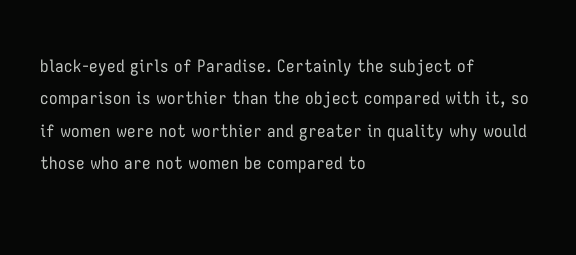black-eyed girls of Paradise. Certainly the subject of comparison is worthier than the object compared with it, so if women were not worthier and greater in quality why would those who are not women be compared to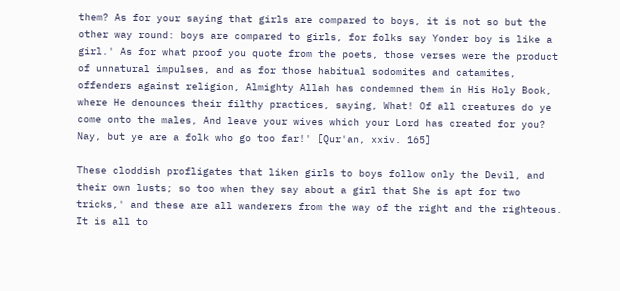them? As for your saying that girls are compared to boys, it is not so but the other way round: boys are compared to girls, for folks say Yonder boy is like a girl.' As for what proof you quote from the poets, those verses were the product of unnatural impulses, and as for those habitual sodomites and catamites, offenders against religion, Almighty Allah has condemned them in His Holy Book, where He denounces their filthy practices, saying, What! Of all creatures do ye come onto the males, And leave your wives which your Lord has created for you? Nay, but ye are a folk who go too far!' [Qur'an, xxiv. 165]

These cloddish profligates that liken girls to boys follow only the Devil, and their own lusts; so too when they say about a girl that She is apt for two tricks,' and these are all wanderers from the way of the right and the righteous. It is all to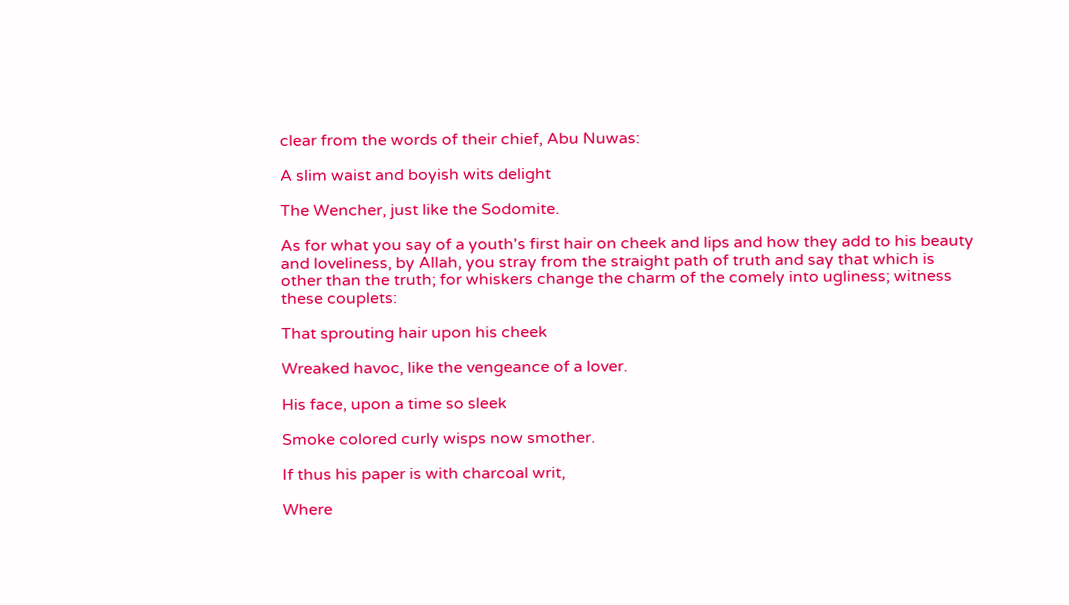clear from the words of their chief, Abu Nuwas:

A slim waist and boyish wits delight

The Wencher, just like the Sodomite.

As for what you say of a youth's first hair on cheek and lips and how they add to his beauty and loveliness, by Allah, you stray from the straight path of truth and say that which is other than the truth; for whiskers change the charm of the comely into ugliness; witness these couplets:

That sprouting hair upon his cheek

Wreaked havoc, like the vengeance of a lover.

His face, upon a time so sleek

Smoke colored curly wisps now smother.

If thus his paper is with charcoal writ,

Where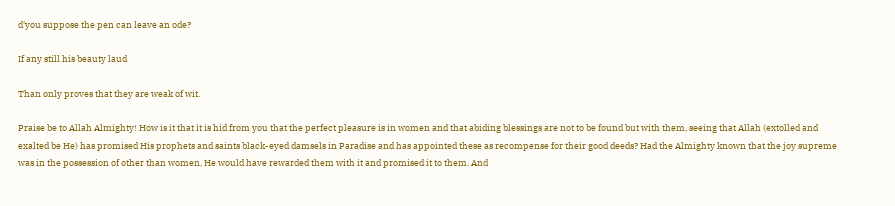d'you suppose the pen can leave an ode?

If any still his beauty laud

Than only proves that they are weak of wit.

Praise be to Allah Almighty! How is it that it is hid from you that the perfect pleasure is in women and that abiding blessings are not to be found but with them, seeing that Allah (extolled and exalted be He) has promised His prophets and saints black-eyed damsels in Paradise and has appointed these as recompense for their good deeds? Had the Almighty known that the joy supreme was in the possession of other than women, He would have rewarded them with it and promised it to them. And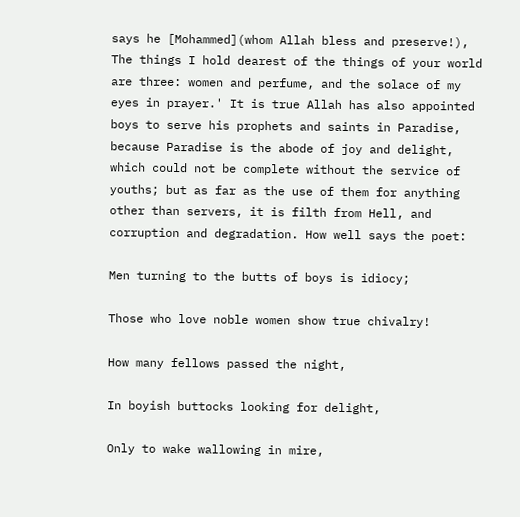says he [Mohammed](whom Allah bless and preserve!), The things I hold dearest of the things of your world are three: women and perfume, and the solace of my eyes in prayer.' It is true Allah has also appointed boys to serve his prophets and saints in Paradise, because Paradise is the abode of joy and delight, which could not be complete without the service of youths; but as far as the use of them for anything other than servers, it is filth from Hell, and corruption and degradation. How well says the poet:

Men turning to the butts of boys is idiocy;

Those who love noble women show true chivalry!

How many fellows passed the night,

In boyish buttocks looking for delight,

Only to wake wallowing in mire,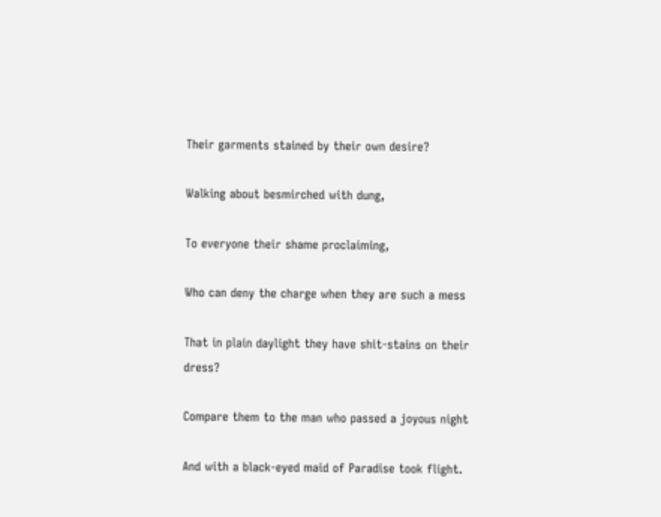Their garments stained by their own desire?

Walking about besmirched with dung,

To everyone their shame proclaiming,

Who can deny the charge when they are such a mess

That in plain daylight they have shit-stains on their dress?

Compare them to the man who passed a joyous night

And with a black-eyed maid of Paradise took flight.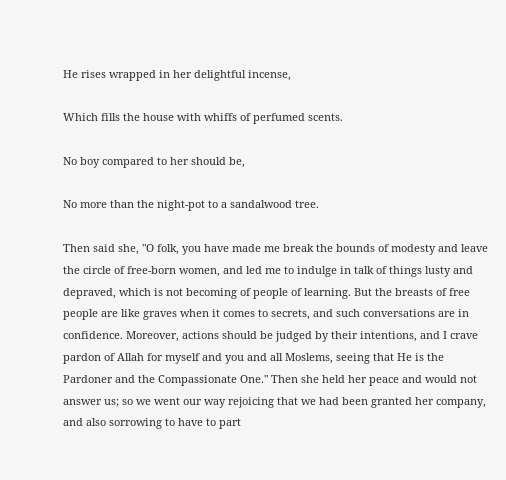He rises wrapped in her delightful incense,

Which fills the house with whiffs of perfumed scents.

No boy compared to her should be,

No more than the night-pot to a sandalwood tree.

Then said she, "O folk, you have made me break the bounds of modesty and leave the circle of free-born women, and led me to indulge in talk of things lusty and depraved, which is not becoming of people of learning. But the breasts of free people are like graves when it comes to secrets, and such conversations are in confidence. Moreover, actions should be judged by their intentions, and I crave pardon of Allah for myself and you and all Moslems, seeing that He is the Pardoner and the Compassionate One." Then she held her peace and would not answer us; so we went our way rejoicing that we had been granted her company, and also sorrowing to have to part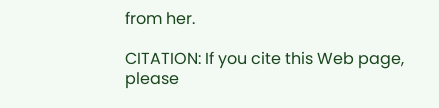from her.

CITATION: If you cite this Web page, please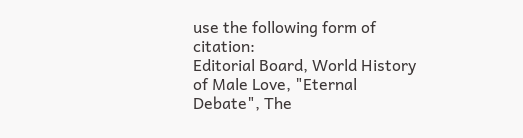use the following form of citation:
Editorial Board, World History of Male Love, "Eternal Debate", The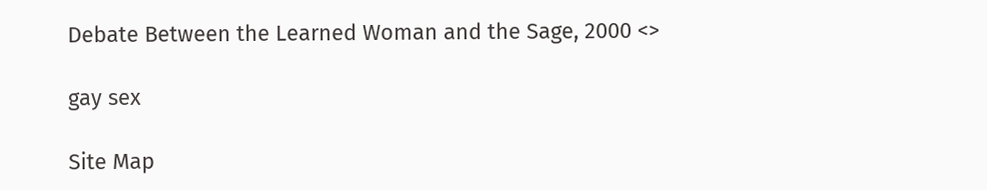Debate Between the Learned Woman and the Sage, 2000 <>

gay sex

Site Map